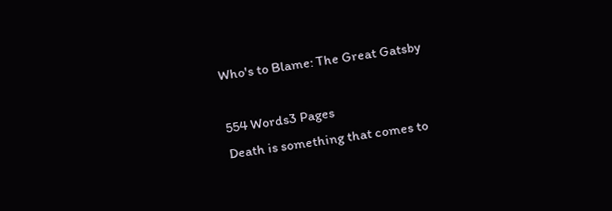Who's to Blame: The Great Gatsby

554 Words3 Pages
Death is something that comes to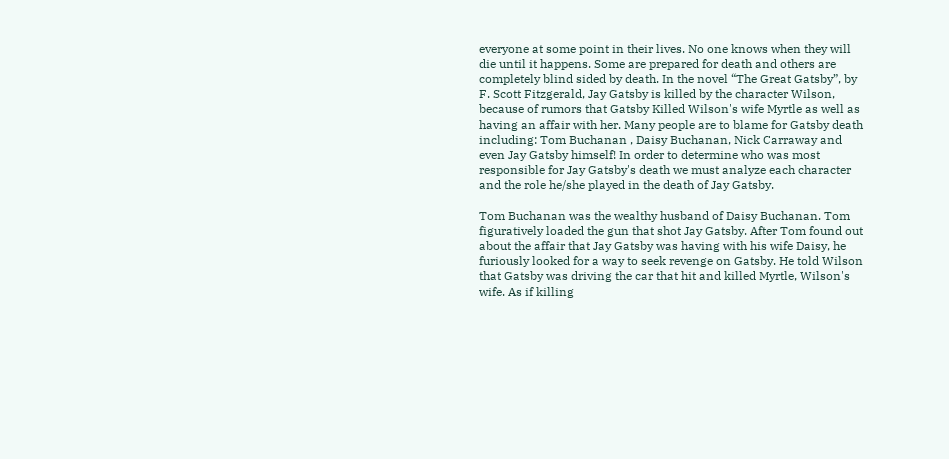everyone at some point in their lives. No one knows when they will die until it happens. Some are prepared for death and others are completely blind sided by death. In the novel “The Great Gatsby”, by F. Scott Fitzgerald, Jay Gatsby is killed by the character Wilson, because of rumors that Gatsby Killed Wilson's wife Myrtle as well as having an affair with her. Many people are to blame for Gatsby death including: Tom Buchanan , Daisy Buchanan, Nick Carraway and even Jay Gatsby himself! In order to determine who was most responsible for Jay Gatsby's death we must analyze each character and the role he/she played in the death of Jay Gatsby.

Tom Buchanan was the wealthy husband of Daisy Buchanan. Tom figuratively loaded the gun that shot Jay Gatsby. After Tom found out about the affair that Jay Gatsby was having with his wife Daisy, he furiously looked for a way to seek revenge on Gatsby. He told Wilson that Gatsby was driving the car that hit and killed Myrtle, Wilson's wife. As if killing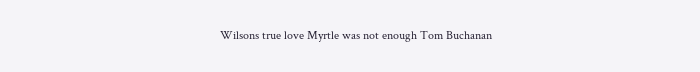Wilsons true love Myrtle was not enough Tom Buchanan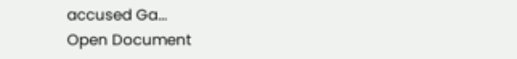accused Ga...
Open Document